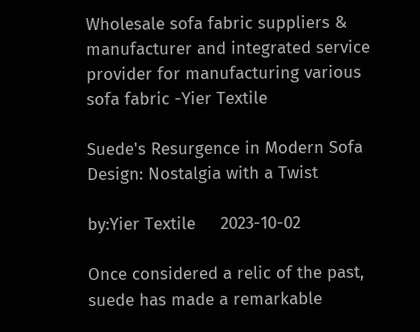Wholesale sofa fabric suppliers & manufacturer and integrated service provider for manufacturing various sofa fabric -Yier Textile

Suede's Resurgence in Modern Sofa Design: Nostalgia with a Twist

by:Yier Textile     2023-10-02

Once considered a relic of the past, suede has made a remarkable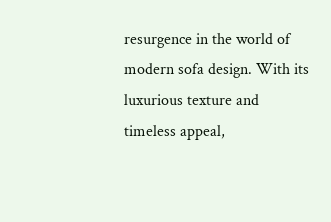resurgence in the world of modern sofa design. With its luxurious texture and timeless appeal,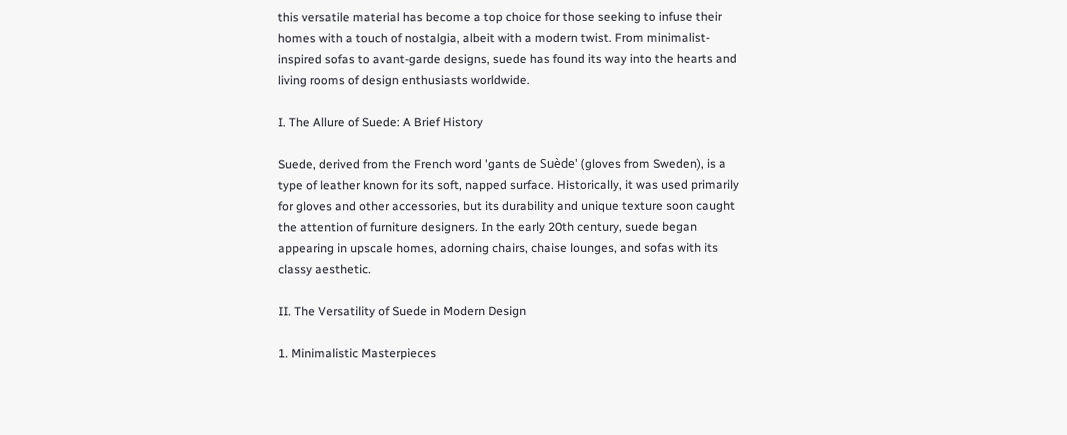this versatile material has become a top choice for those seeking to infuse their homes with a touch of nostalgia, albeit with a modern twist. From minimalist-inspired sofas to avant-garde designs, suede has found its way into the hearts and living rooms of design enthusiasts worldwide.

I. The Allure of Suede: A Brief History

Suede, derived from the French word 'gants de Suède' (gloves from Sweden), is a type of leather known for its soft, napped surface. Historically, it was used primarily for gloves and other accessories, but its durability and unique texture soon caught the attention of furniture designers. In the early 20th century, suede began appearing in upscale homes, adorning chairs, chaise lounges, and sofas with its classy aesthetic.

II. The Versatility of Suede in Modern Design

1. Minimalistic Masterpieces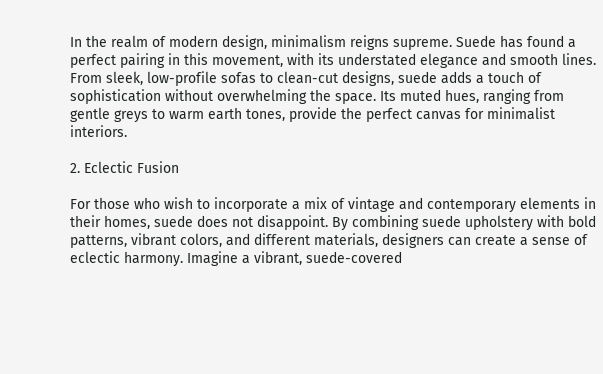In the realm of modern design, minimalism reigns supreme. Suede has found a perfect pairing in this movement, with its understated elegance and smooth lines. From sleek, low-profile sofas to clean-cut designs, suede adds a touch of sophistication without overwhelming the space. Its muted hues, ranging from gentle greys to warm earth tones, provide the perfect canvas for minimalist interiors.

2. Eclectic Fusion

For those who wish to incorporate a mix of vintage and contemporary elements in their homes, suede does not disappoint. By combining suede upholstery with bold patterns, vibrant colors, and different materials, designers can create a sense of eclectic harmony. Imagine a vibrant, suede-covered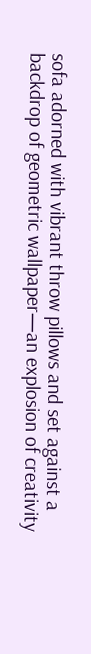sofa adorned with vibrant throw pillows and set against a backdrop of geometric wallpaper—an explosion of creativity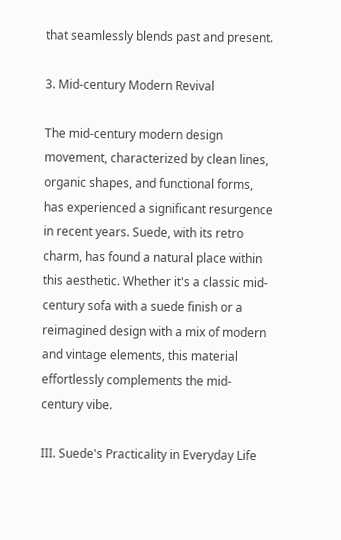that seamlessly blends past and present.

3. Mid-century Modern Revival

The mid-century modern design movement, characterized by clean lines, organic shapes, and functional forms, has experienced a significant resurgence in recent years. Suede, with its retro charm, has found a natural place within this aesthetic. Whether it's a classic mid-century sofa with a suede finish or a reimagined design with a mix of modern and vintage elements, this material effortlessly complements the mid-century vibe.

III. Suede's Practicality in Everyday Life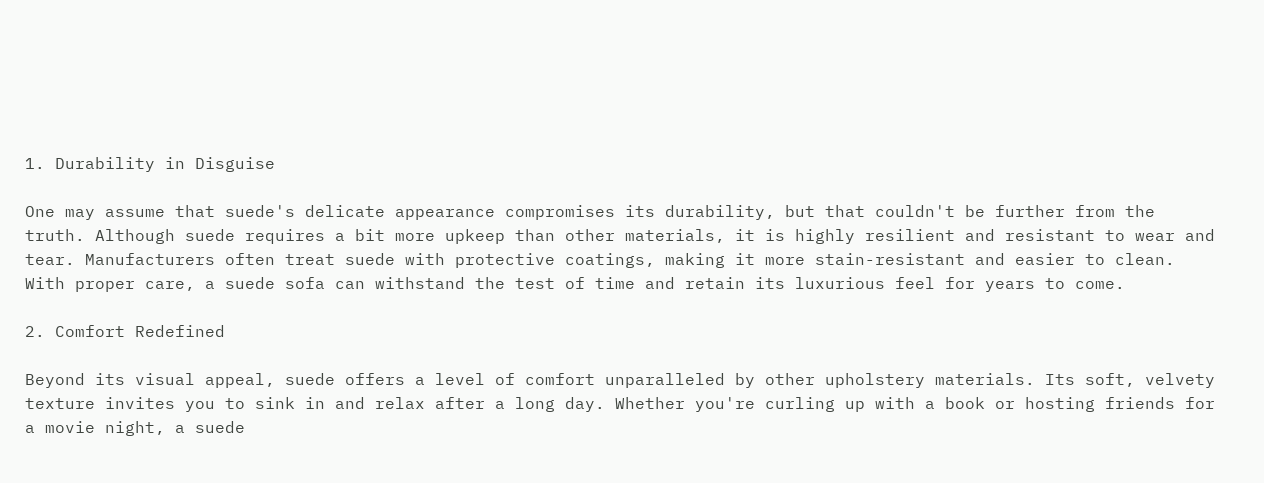1. Durability in Disguise

One may assume that suede's delicate appearance compromises its durability, but that couldn't be further from the truth. Although suede requires a bit more upkeep than other materials, it is highly resilient and resistant to wear and tear. Manufacturers often treat suede with protective coatings, making it more stain-resistant and easier to clean. With proper care, a suede sofa can withstand the test of time and retain its luxurious feel for years to come.

2. Comfort Redefined

Beyond its visual appeal, suede offers a level of comfort unparalleled by other upholstery materials. Its soft, velvety texture invites you to sink in and relax after a long day. Whether you're curling up with a book or hosting friends for a movie night, a suede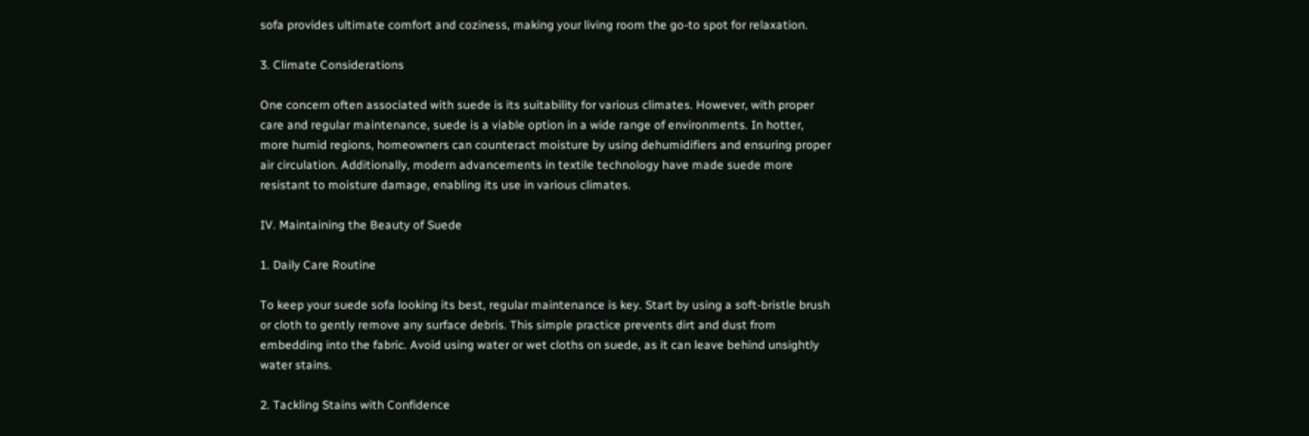sofa provides ultimate comfort and coziness, making your living room the go-to spot for relaxation.

3. Climate Considerations

One concern often associated with suede is its suitability for various climates. However, with proper care and regular maintenance, suede is a viable option in a wide range of environments. In hotter, more humid regions, homeowners can counteract moisture by using dehumidifiers and ensuring proper air circulation. Additionally, modern advancements in textile technology have made suede more resistant to moisture damage, enabling its use in various climates.

IV. Maintaining the Beauty of Suede

1. Daily Care Routine

To keep your suede sofa looking its best, regular maintenance is key. Start by using a soft-bristle brush or cloth to gently remove any surface debris. This simple practice prevents dirt and dust from embedding into the fabric. Avoid using water or wet cloths on suede, as it can leave behind unsightly water stains.

2. Tackling Stains with Confidence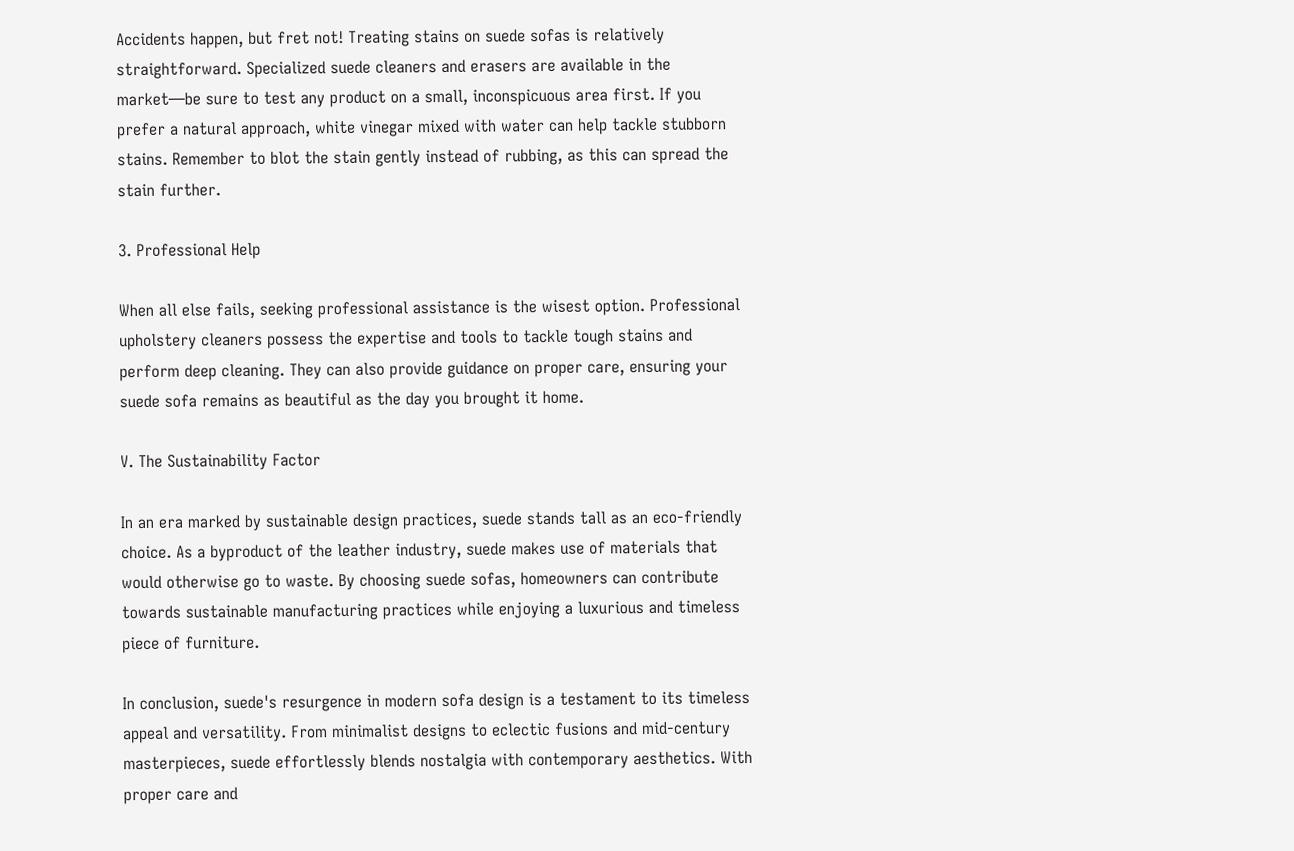Accidents happen, but fret not! Treating stains on suede sofas is relatively straightforward. Specialized suede cleaners and erasers are available in the market—be sure to test any product on a small, inconspicuous area first. If you prefer a natural approach, white vinegar mixed with water can help tackle stubborn stains. Remember to blot the stain gently instead of rubbing, as this can spread the stain further.

3. Professional Help

When all else fails, seeking professional assistance is the wisest option. Professional upholstery cleaners possess the expertise and tools to tackle tough stains and perform deep cleaning. They can also provide guidance on proper care, ensuring your suede sofa remains as beautiful as the day you brought it home.

V. The Sustainability Factor

In an era marked by sustainable design practices, suede stands tall as an eco-friendly choice. As a byproduct of the leather industry, suede makes use of materials that would otherwise go to waste. By choosing suede sofas, homeowners can contribute towards sustainable manufacturing practices while enjoying a luxurious and timeless piece of furniture.

In conclusion, suede's resurgence in modern sofa design is a testament to its timeless appeal and versatility. From minimalist designs to eclectic fusions and mid-century masterpieces, suede effortlessly blends nostalgia with contemporary aesthetics. With proper care and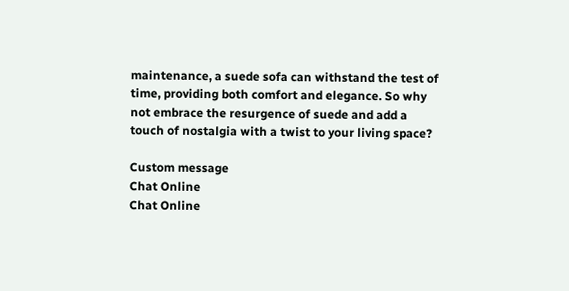maintenance, a suede sofa can withstand the test of time, providing both comfort and elegance. So why not embrace the resurgence of suede and add a touch of nostalgia with a twist to your living space?

Custom message
Chat Online
Chat Online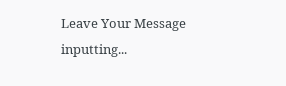Leave Your Message inputting...